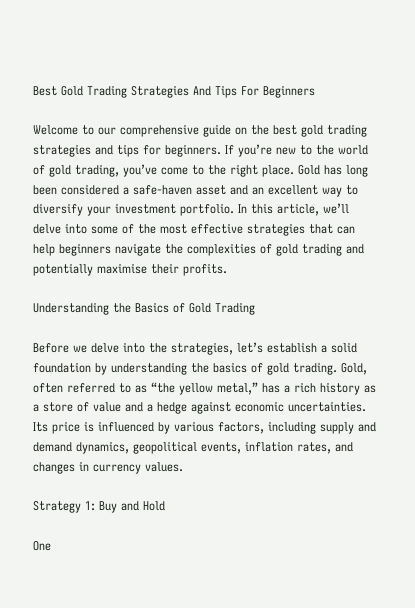Best Gold Trading Strategies And Tips For Beginners

Welcome to our comprehensive guide on the best gold trading strategies and tips for beginners. If you’re new to the world of gold trading, you’ve come to the right place. Gold has long been considered a safe-haven asset and an excellent way to diversify your investment portfolio. In this article, we’ll delve into some of the most effective strategies that can help beginners navigate the complexities of gold trading and potentially maximise their profits.

Understanding the Basics of Gold Trading

Before we delve into the strategies, let’s establish a solid foundation by understanding the basics of gold trading. Gold, often referred to as “the yellow metal,” has a rich history as a store of value and a hedge against economic uncertainties. Its price is influenced by various factors, including supply and demand dynamics, geopolitical events, inflation rates, and changes in currency values.

Strategy 1: Buy and Hold

One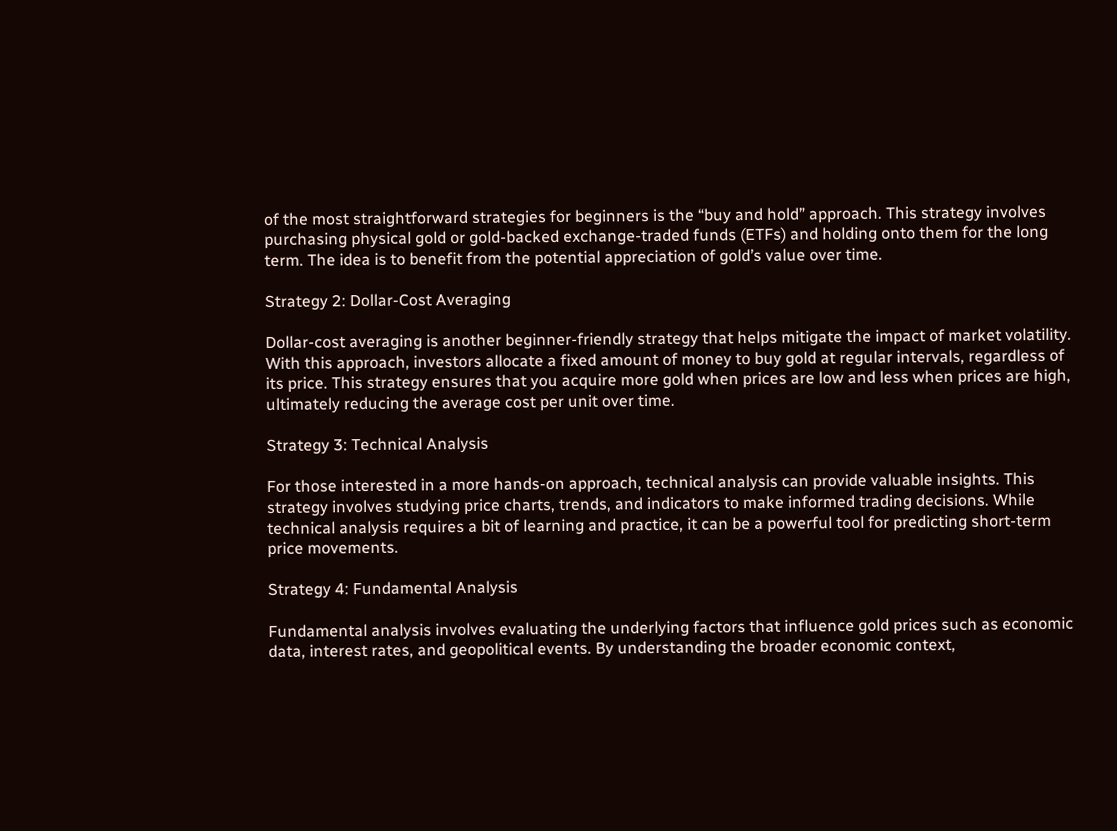of the most straightforward strategies for beginners is the “buy and hold” approach. This strategy involves purchasing physical gold or gold-backed exchange-traded funds (ETFs) and holding onto them for the long term. The idea is to benefit from the potential appreciation of gold’s value over time.

Strategy 2: Dollar-Cost Averaging

Dollar-cost averaging is another beginner-friendly strategy that helps mitigate the impact of market volatility. With this approach, investors allocate a fixed amount of money to buy gold at regular intervals, regardless of its price. This strategy ensures that you acquire more gold when prices are low and less when prices are high, ultimately reducing the average cost per unit over time.

Strategy 3: Technical Analysis

For those interested in a more hands-on approach, technical analysis can provide valuable insights. This strategy involves studying price charts, trends, and indicators to make informed trading decisions. While technical analysis requires a bit of learning and practice, it can be a powerful tool for predicting short-term price movements.

Strategy 4: Fundamental Analysis

Fundamental analysis involves evaluating the underlying factors that influence gold prices such as economic data, interest rates, and geopolitical events. By understanding the broader economic context,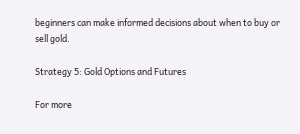beginners can make informed decisions about when to buy or sell gold.

Strategy 5: Gold Options and Futures

For more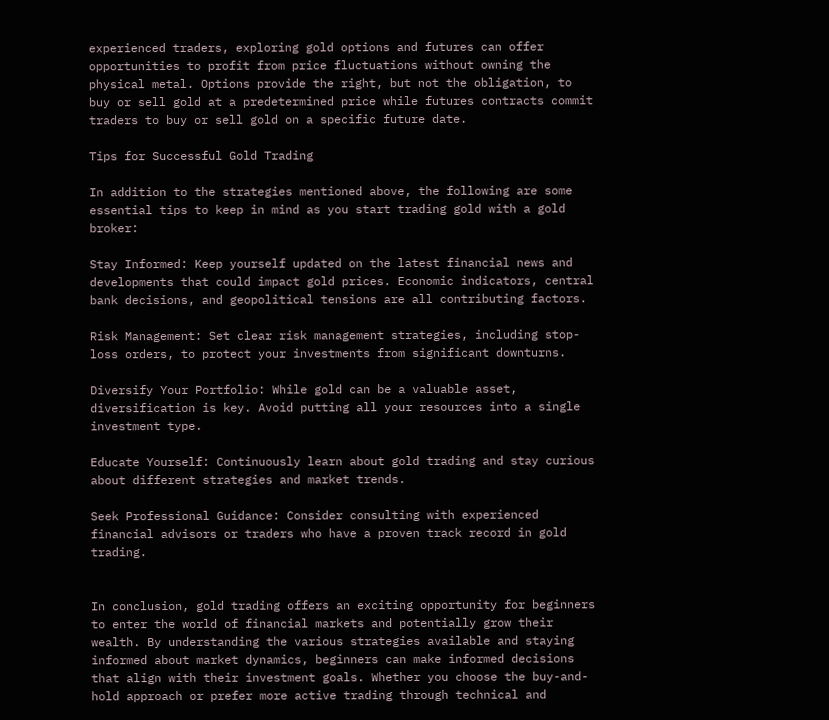experienced traders, exploring gold options and futures can offer opportunities to profit from price fluctuations without owning the physical metal. Options provide the right, but not the obligation, to buy or sell gold at a predetermined price while futures contracts commit traders to buy or sell gold on a specific future date.

Tips for Successful Gold Trading

In addition to the strategies mentioned above, the following are some essential tips to keep in mind as you start trading gold with a gold broker:

Stay Informed: Keep yourself updated on the latest financial news and developments that could impact gold prices. Economic indicators, central bank decisions, and geopolitical tensions are all contributing factors.

Risk Management: Set clear risk management strategies, including stop-loss orders, to protect your investments from significant downturns.

Diversify Your Portfolio: While gold can be a valuable asset, diversification is key. Avoid putting all your resources into a single investment type.

Educate Yourself: Continuously learn about gold trading and stay curious about different strategies and market trends.

Seek Professional Guidance: Consider consulting with experienced financial advisors or traders who have a proven track record in gold trading.


In conclusion, gold trading offers an exciting opportunity for beginners to enter the world of financial markets and potentially grow their wealth. By understanding the various strategies available and staying informed about market dynamics, beginners can make informed decisions that align with their investment goals. Whether you choose the buy-and-hold approach or prefer more active trading through technical and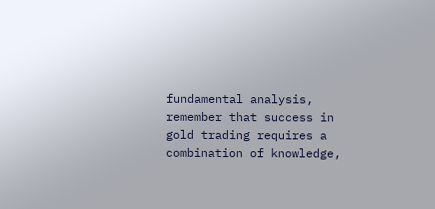fundamental analysis, remember that success in gold trading requires a combination of knowledge,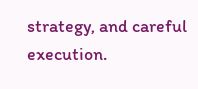strategy, and careful execution.